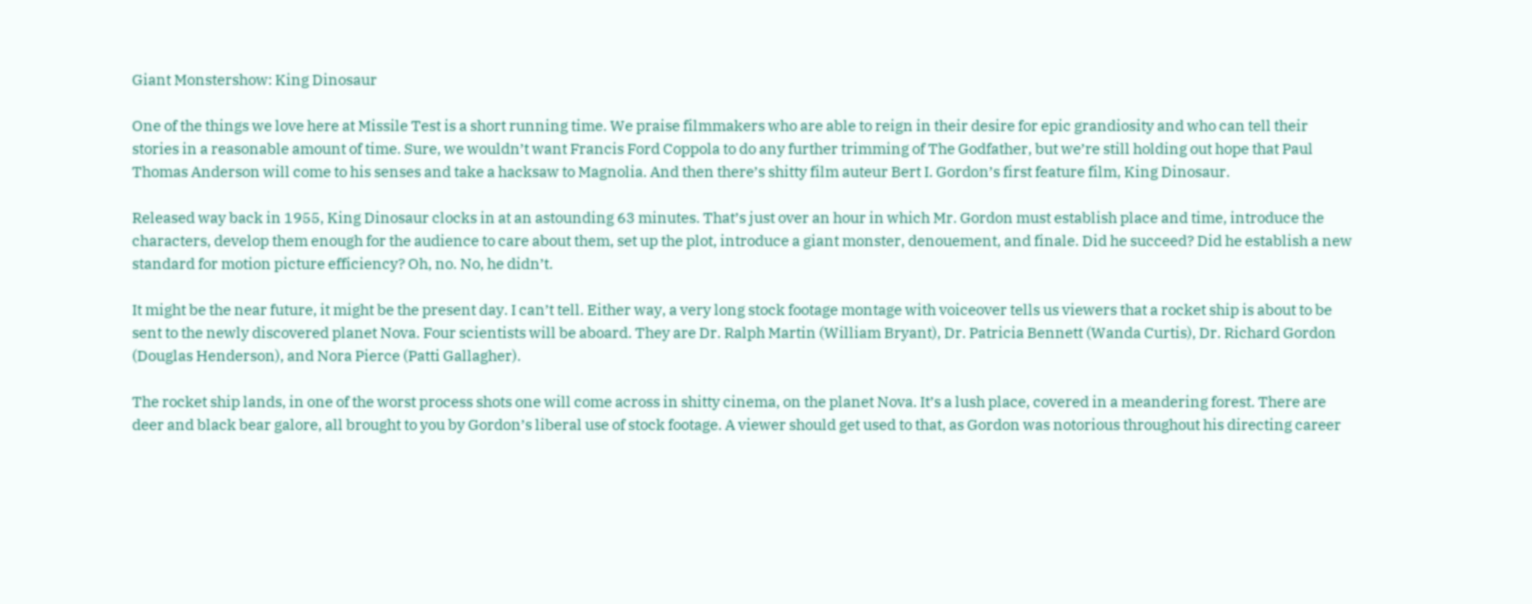Giant Monstershow: King Dinosaur

One of the things we love here at Missile Test is a short running time. We praise filmmakers who are able to reign in their desire for epic grandiosity and who can tell their stories in a reasonable amount of time. Sure, we wouldn’t want Francis Ford Coppola to do any further trimming of The Godfather, but we’re still holding out hope that Paul Thomas Anderson will come to his senses and take a hacksaw to Magnolia. And then there’s shitty film auteur Bert I. Gordon’s first feature film, King Dinosaur.

Released way back in 1955, King Dinosaur clocks in at an astounding 63 minutes. That’s just over an hour in which Mr. Gordon must establish place and time, introduce the characters, develop them enough for the audience to care about them, set up the plot, introduce a giant monster, denouement, and finale. Did he succeed? Did he establish a new standard for motion picture efficiency? Oh, no. No, he didn’t.

It might be the near future, it might be the present day. I can’t tell. Either way, a very long stock footage montage with voiceover tells us viewers that a rocket ship is about to be sent to the newly discovered planet Nova. Four scientists will be aboard. They are Dr. Ralph Martin (William Bryant), Dr. Patricia Bennett (Wanda Curtis), Dr. Richard Gordon (Douglas Henderson), and Nora Pierce (Patti Gallagher).

The rocket ship lands, in one of the worst process shots one will come across in shitty cinema, on the planet Nova. It’s a lush place, covered in a meandering forest. There are deer and black bear galore, all brought to you by Gordon’s liberal use of stock footage. A viewer should get used to that, as Gordon was notorious throughout his directing career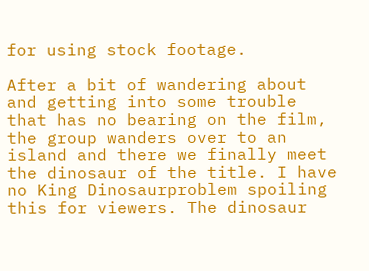for using stock footage.

After a bit of wandering about and getting into some trouble that has no bearing on the film, the group wanders over to an island and there we finally meet the dinosaur of the title. I have no King Dinosaurproblem spoiling this for viewers. The dinosaur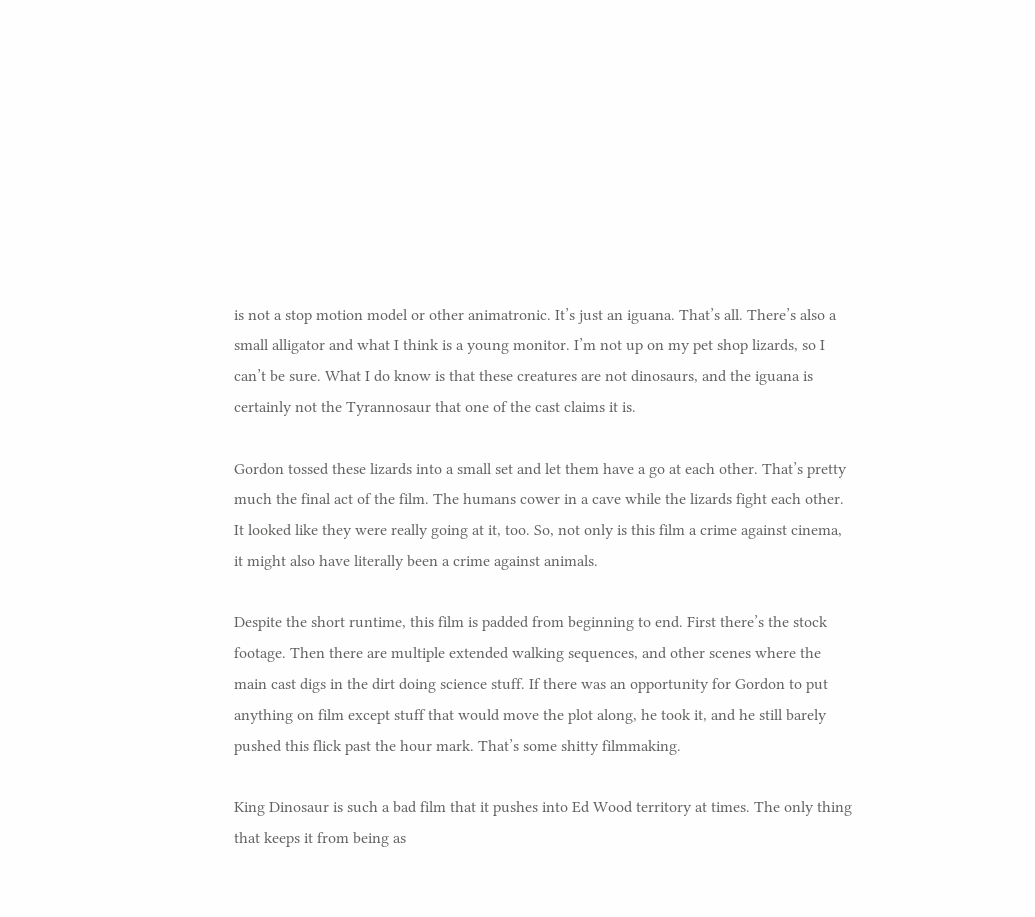is not a stop motion model or other animatronic. It’s just an iguana. That’s all. There’s also a small alligator and what I think is a young monitor. I’m not up on my pet shop lizards, so I can’t be sure. What I do know is that these creatures are not dinosaurs, and the iguana is certainly not the Tyrannosaur that one of the cast claims it is.

Gordon tossed these lizards into a small set and let them have a go at each other. That’s pretty much the final act of the film. The humans cower in a cave while the lizards fight each other. It looked like they were really going at it, too. So, not only is this film a crime against cinema, it might also have literally been a crime against animals.

Despite the short runtime, this film is padded from beginning to end. First there’s the stock footage. Then there are multiple extended walking sequences, and other scenes where the main cast digs in the dirt doing science stuff. If there was an opportunity for Gordon to put anything on film except stuff that would move the plot along, he took it, and he still barely pushed this flick past the hour mark. That’s some shitty filmmaking.

King Dinosaur is such a bad film that it pushes into Ed Wood territory at times. The only thing that keeps it from being as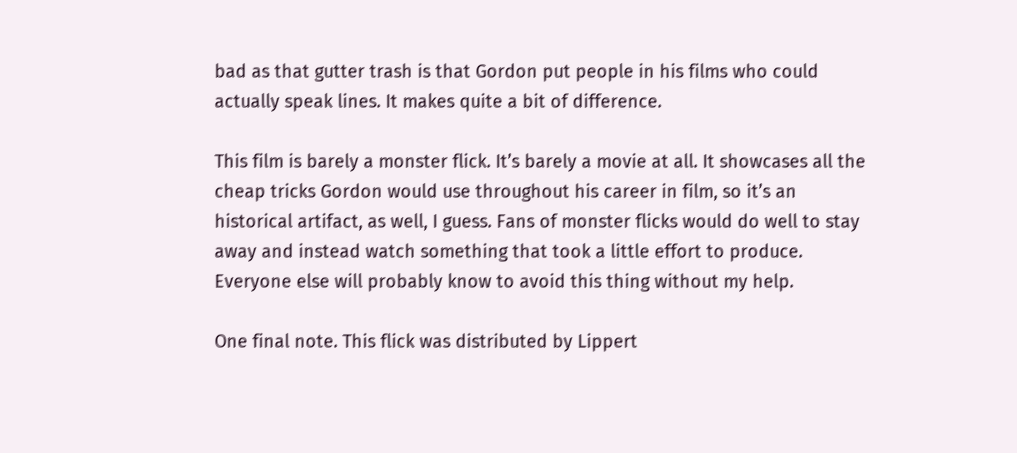bad as that gutter trash is that Gordon put people in his films who could actually speak lines. It makes quite a bit of difference.

This film is barely a monster flick. It’s barely a movie at all. It showcases all the cheap tricks Gordon would use throughout his career in film, so it’s an historical artifact, as well, I guess. Fans of monster flicks would do well to stay away and instead watch something that took a little effort to produce. Everyone else will probably know to avoid this thing without my help.

One final note. This flick was distributed by Lippert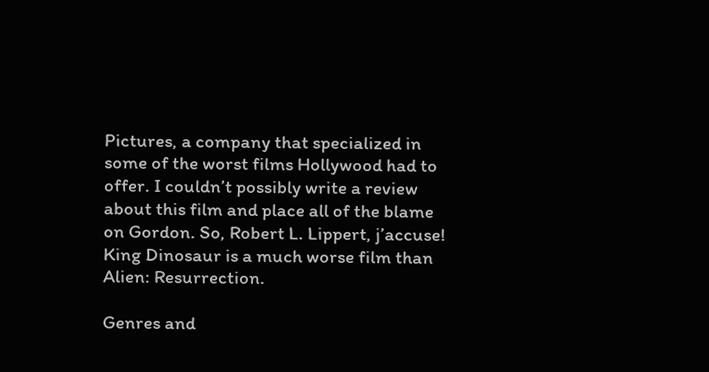Pictures, a company that specialized in some of the worst films Hollywood had to offer. I couldn’t possibly write a review about this film and place all of the blame on Gordon. So, Robert L. Lippert, j’accuse! King Dinosaur is a much worse film than Alien: Resurrection.

Genres and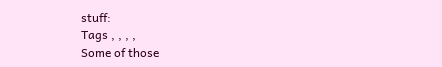stuff:
Tags , , , ,
Some of those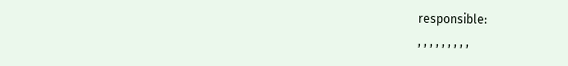responsible:
, , , , , , , , ,